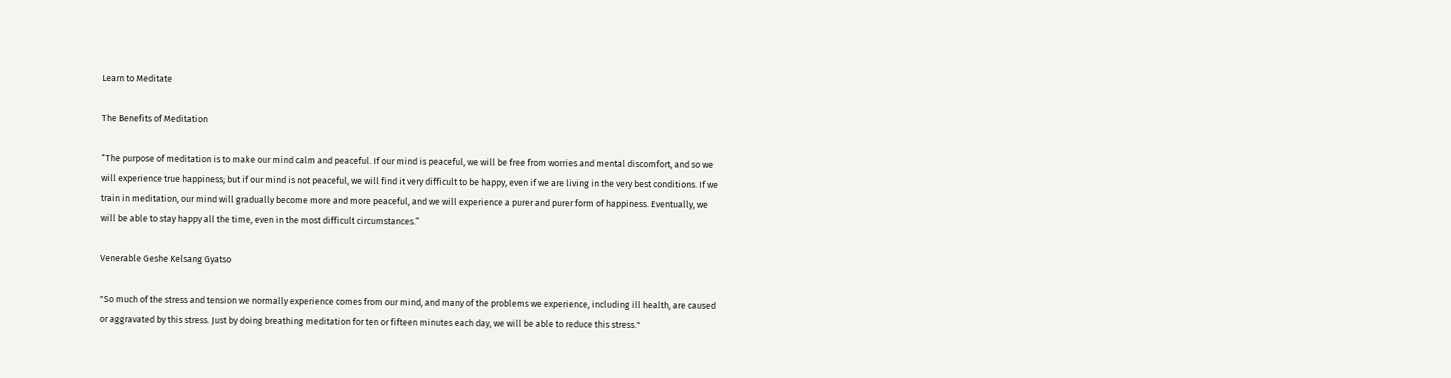Learn to Meditate

The Benefits of Meditation

“The purpose of meditation is to make our mind calm and peaceful. If our mind is peaceful, we will be free from worries and mental discomfort, and so we will experience true happiness; but if our mind is not peaceful, we will find it very difficult to be happy, even if we are living in the very best conditions. If we train in meditation, our mind will gradually become more and more peaceful, and we will experience a purer and purer form of happiness. Eventually, we will be able to stay happy all the time, even in the most difficult circumstances.”

Venerable Geshe Kelsang Gyatso

"So much of the stress and tension we normally experience comes from our mind, and many of the problems we experience, including ill health, are caused or aggravated by this stress. Just by doing breathing meditation for ten or fifteen minutes each day, we will be able to reduce this stress."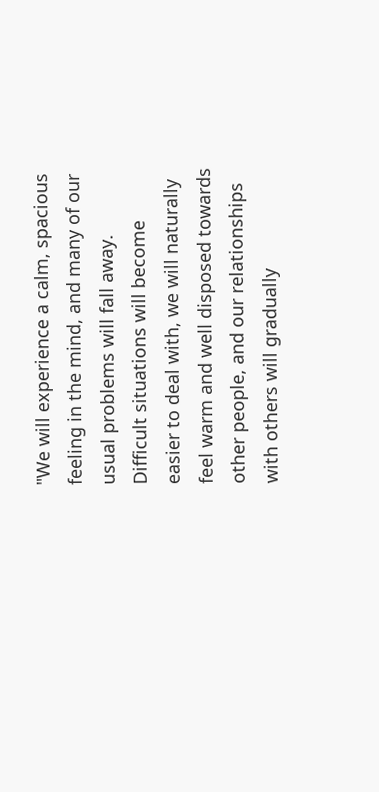"We will experience a calm, spacious feeling in the mind, and many of our usual problems will fall away. Difficult situations will become easier to deal with, we will naturally feel warm and well disposed towards other people, and our relationships with others will gradually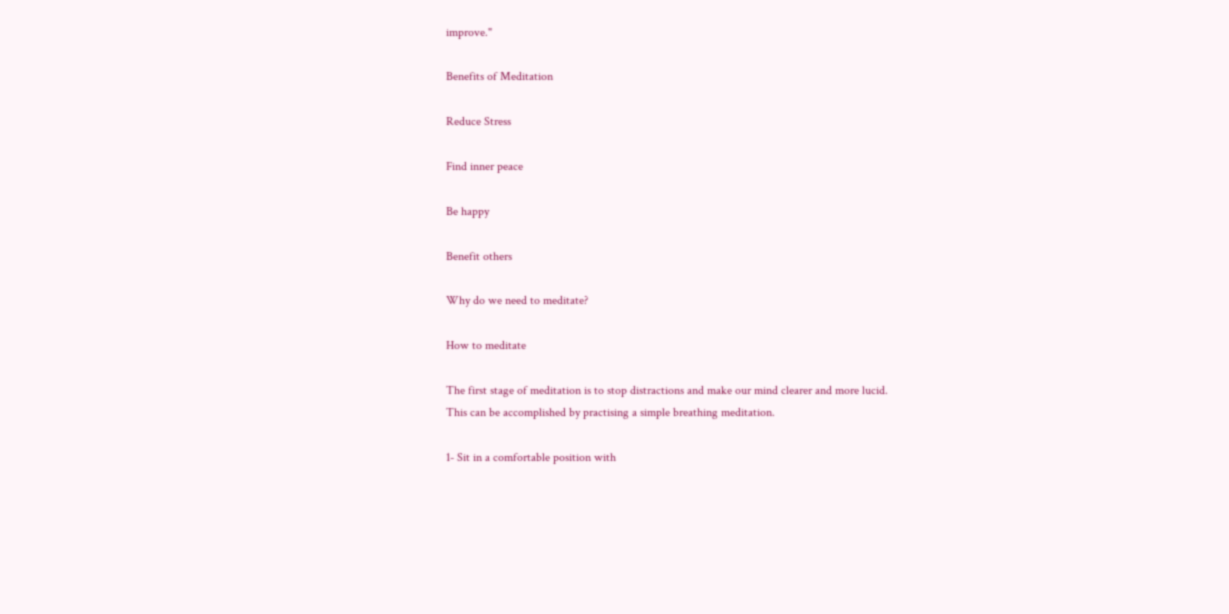improve."

Benefits of Meditation

Reduce Stress

Find inner peace

Be happy

Benefit others

Why do we need to meditate?

How to meditate

The first stage of meditation is to stop distractions and make our mind clearer and more lucid.
This can be accomplished by practising a simple breathing meditation.

1- Sit in a comfortable position with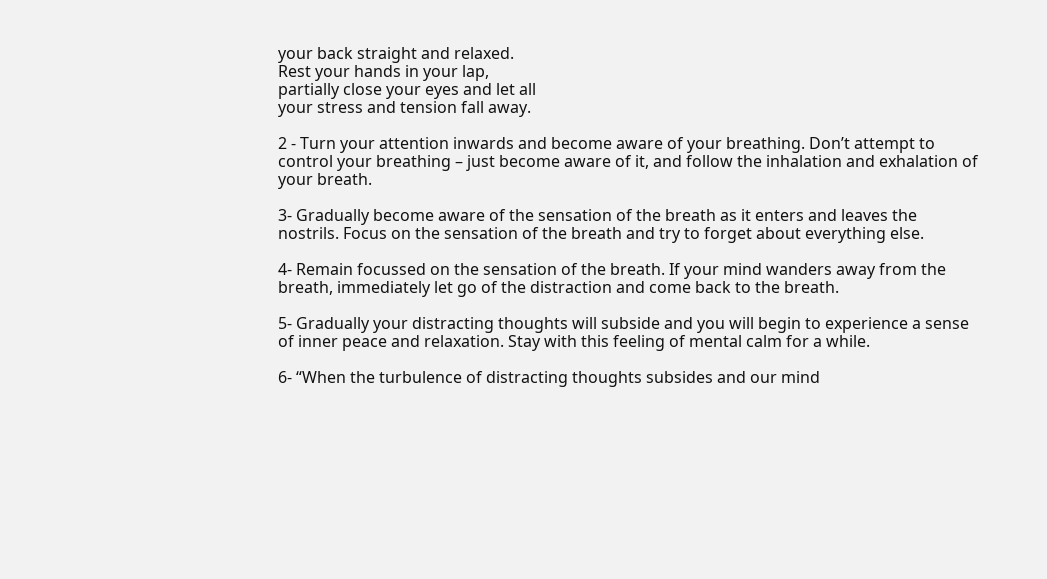your back straight and relaxed.
Rest your hands in your lap,
partially close your eyes and let all
your stress and tension fall away.

2 - Turn your attention inwards and become aware of your breathing. Don’t attempt to control your breathing – just become aware of it, and follow the inhalation and exhalation of your breath.

3- Gradually become aware of the sensation of the breath as it enters and leaves the nostrils. Focus on the sensation of the breath and try to forget about everything else.

4- Remain focussed on the sensation of the breath. If your mind wanders away from the breath, immediately let go of the distraction and come back to the breath.

5- Gradually your distracting thoughts will subside and you will begin to experience a sense of inner peace and relaxation. Stay with this feeling of mental calm for a while.

6- “When the turbulence of distracting thoughts subsides and our mind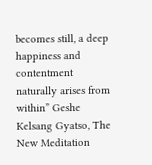becomes still, a deep happiness and contentment naturally arises from within” Geshe Kelsang Gyatso, The New Meditation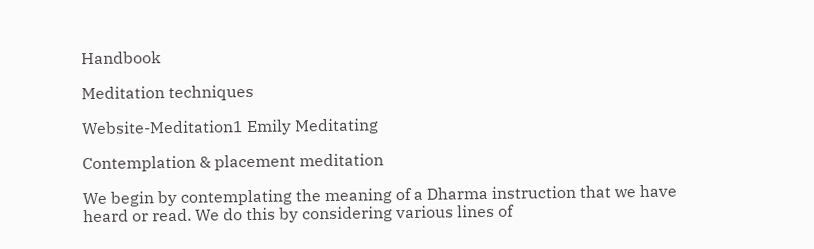Handbook

Meditation techniques

Website-Meditation1 Emily Meditating

Contemplation & placement meditation

We begin by contemplating the meaning of a Dharma instruction that we have heard or read. We do this by considering various lines of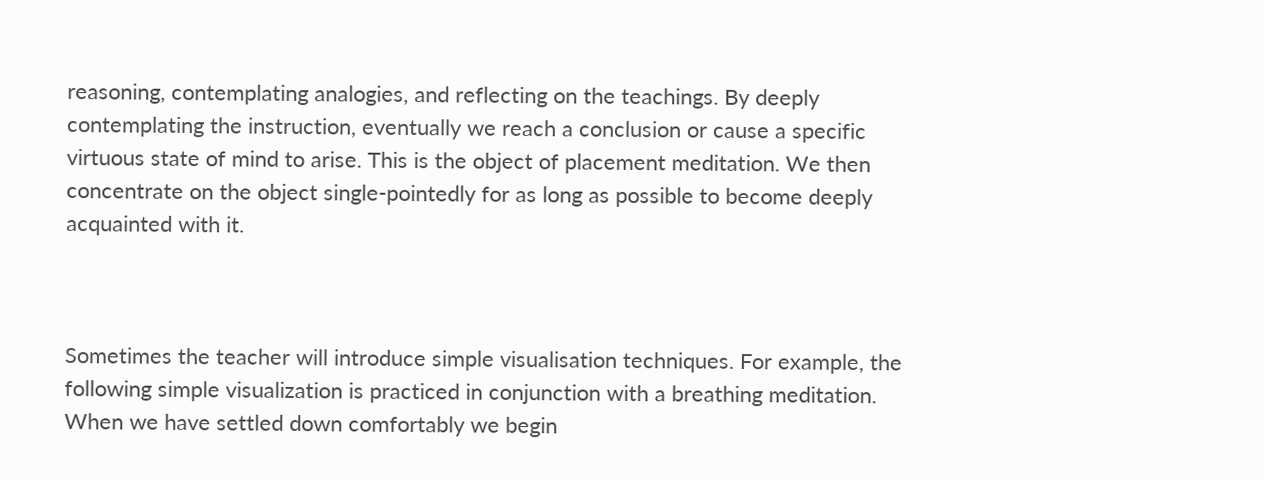reasoning, contemplating analogies, and reflecting on the teachings. By deeply contemplating the instruction, eventually we reach a conclusion or cause a specific virtuous state of mind to arise. This is the object of placement meditation. We then concentrate on the object single-pointedly for as long as possible to become deeply acquainted with it.



Sometimes the teacher will introduce simple visualisation techniques. For example, the following simple visualization is practiced in conjunction with a breathing meditation. When we have settled down comfortably we begin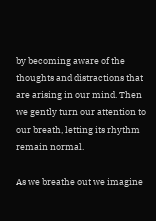by becoming aware of the thoughts and distractions that are arising in our mind. Then we gently turn our attention to our breath, letting its rhythm remain normal.

As we breathe out we imagine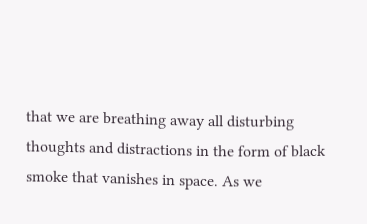that we are breathing away all disturbing thoughts and distractions in the form of black smoke that vanishes in space. As we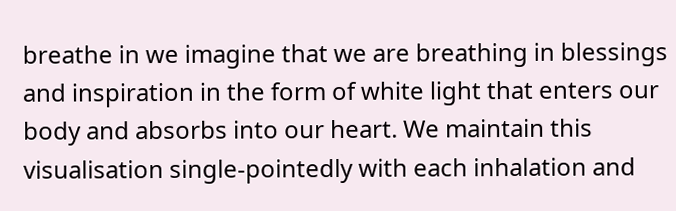breathe in we imagine that we are breathing in blessings and inspiration in the form of white light that enters our body and absorbs into our heart. We maintain this visualisation single-pointedly with each inhalation and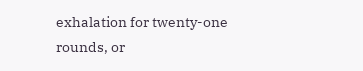exhalation for twenty-one rounds, or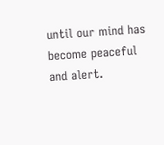until our mind has become peaceful and alert.